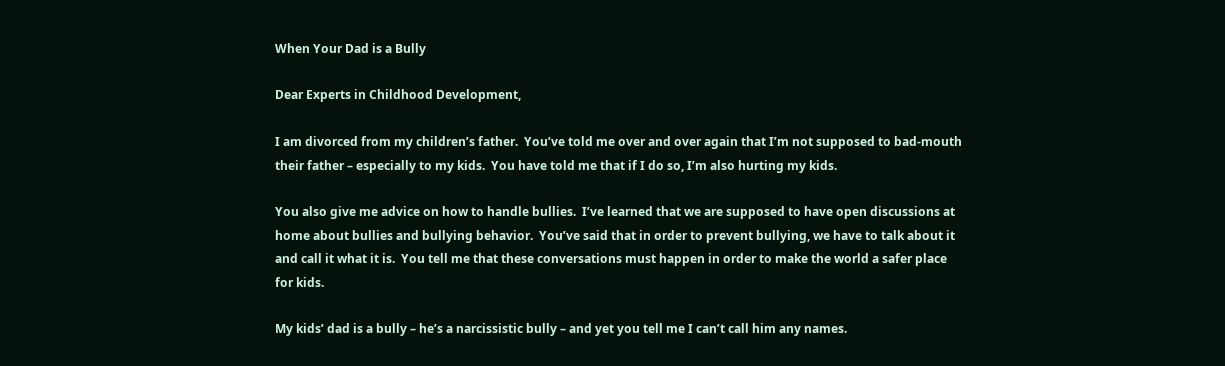When Your Dad is a Bully

Dear Experts in Childhood Development,

I am divorced from my children’s father.  You’ve told me over and over again that I’m not supposed to bad-mouth their father – especially to my kids.  You have told me that if I do so, I’m also hurting my kids.

You also give me advice on how to handle bullies.  I’ve learned that we are supposed to have open discussions at home about bullies and bullying behavior.  You’ve said that in order to prevent bullying, we have to talk about it and call it what it is.  You tell me that these conversations must happen in order to make the world a safer place for kids.

My kids’ dad is a bully – he’s a narcissistic bully – and yet you tell me I can’t call him any names.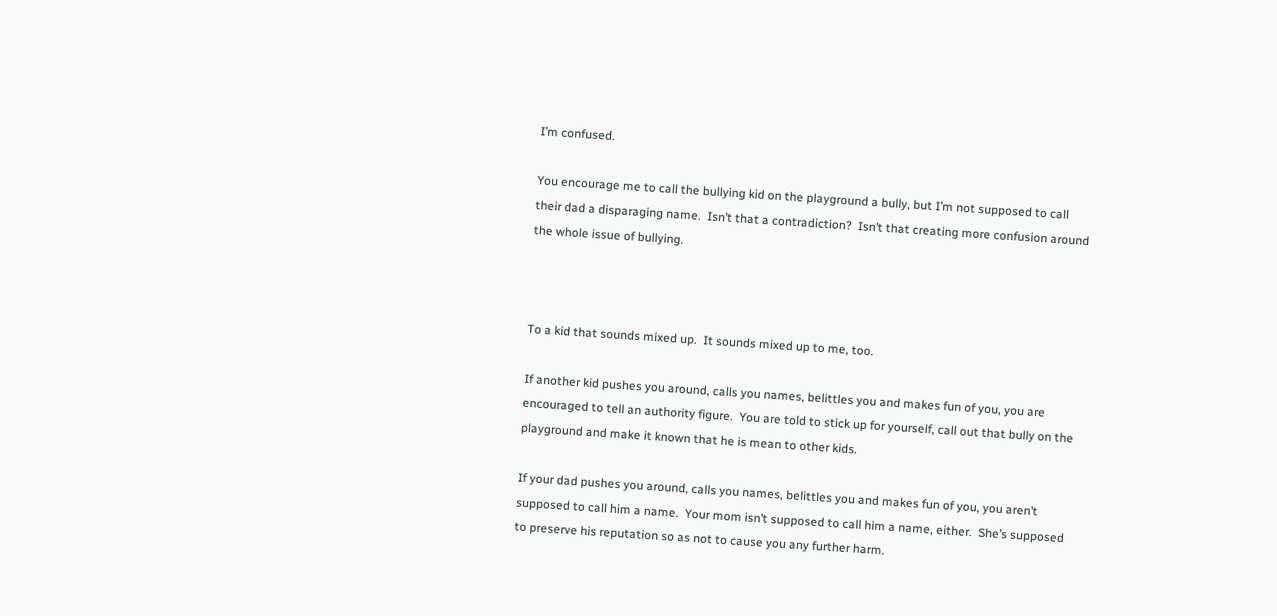I’m confused.

You encourage me to call the bullying kid on the playground a bully, but I’m not supposed to call their dad a disparaging name.  Isn’t that a contradiction?  Isn’t that creating more confusion around the whole issue of bullying.



To a kid that sounds mixed up.  It sounds mixed up to me, too.

If another kid pushes you around, calls you names, belittles you and makes fun of you, you are encouraged to tell an authority figure.  You are told to stick up for yourself, call out that bully on the playground and make it known that he is mean to other kids.

If your dad pushes you around, calls you names, belittles you and makes fun of you, you aren’t supposed to call him a name.  Your mom isn’t supposed to call him a name, either.  She’s supposed to preserve his reputation so as not to cause you any further harm.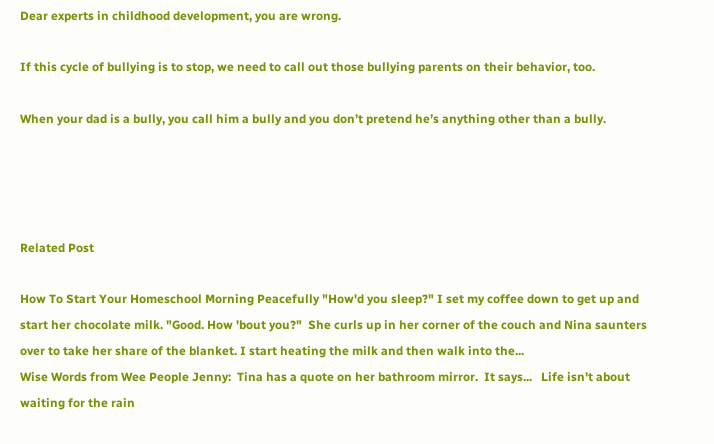Dear experts in childhood development, you are wrong.

If this cycle of bullying is to stop, we need to call out those bullying parents on their behavior, too.

When your dad is a bully, you call him a bully and you don’t pretend he’s anything other than a bully.




Related Post

How To Start Your Homeschool Morning Peacefully "How'd you sleep?" I set my coffee down to get up and start her chocolate milk. "Good. How 'bout you?"  She curls up in her corner of the couch and Nina saunters over to take her share of the blanket. I start heating the milk and then walk into the...
Wise Words from Wee People Jenny:  Tina has a quote on her bathroom mirror.  It says...   Life isn't about waiting for the rain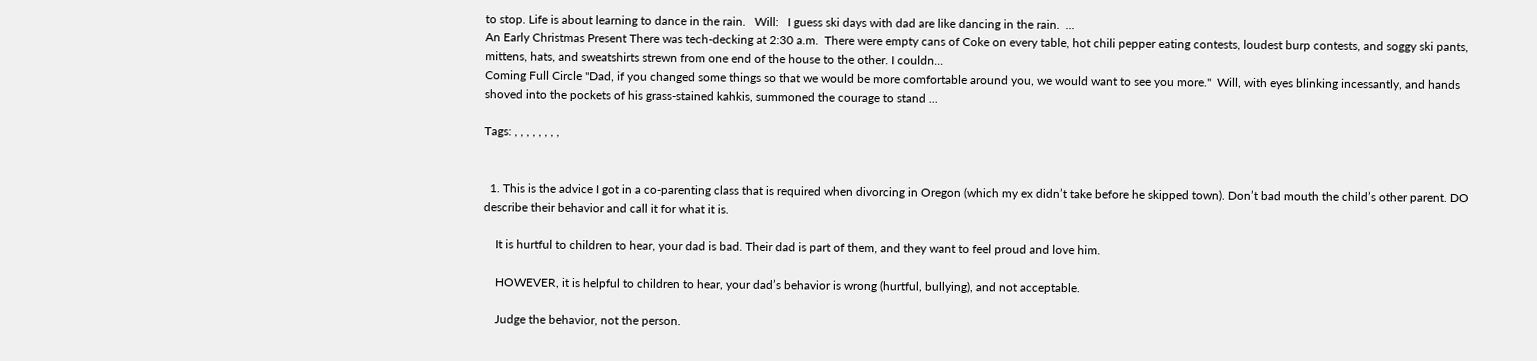to stop. Life is about learning to dance in the rain.   Will:   I guess ski days with dad are like dancing in the rain.  ...
An Early Christmas Present There was tech-decking at 2:30 a.m.  There were empty cans of Coke on every table, hot chili pepper eating contests, loudest burp contests, and soggy ski pants, mittens, hats, and sweatshirts strewn from one end of the house to the other. I couldn...
Coming Full Circle "Dad, if you changed some things so that we would be more comfortable around you, we would want to see you more."  Will, with eyes blinking incessantly, and hands shoved into the pockets of his grass-stained kahkis, summoned the courage to stand ...

Tags: , , , , , , , ,


  1. This is the advice I got in a co-parenting class that is required when divorcing in Oregon (which my ex didn’t take before he skipped town). Don’t bad mouth the child’s other parent. DO describe their behavior and call it for what it is.

    It is hurtful to children to hear, your dad is bad. Their dad is part of them, and they want to feel proud and love him.

    HOWEVER, it is helpful to children to hear, your dad’s behavior is wrong (hurtful, bullying), and not acceptable.

    Judge the behavior, not the person.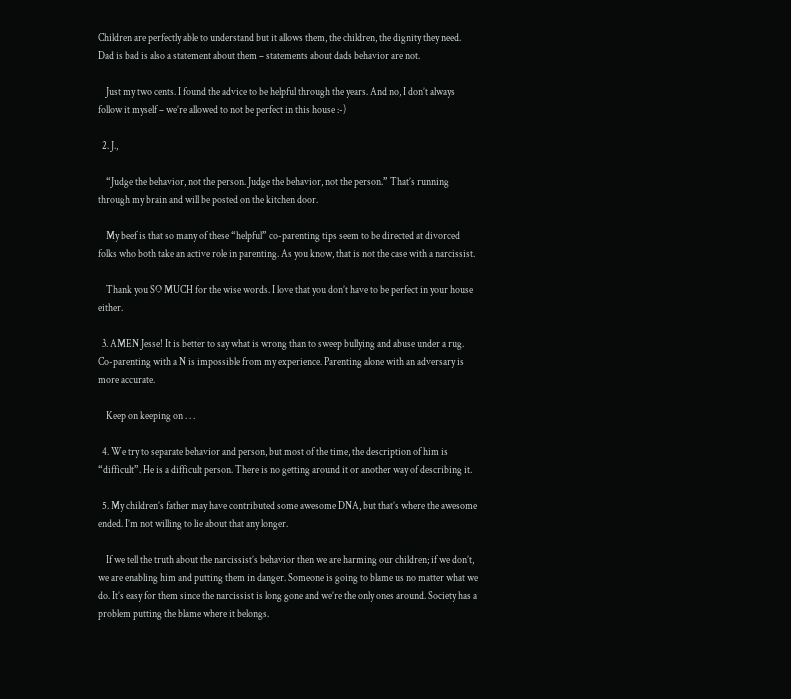Children are perfectly able to understand but it allows them, the children, the dignity they need. Dad is bad is also a statement about them – statements about dads behavior are not.

    Just my two cents. I found the advice to be helpful through the years. And no, I don’t always follow it myself – we’re allowed to not be perfect in this house :-)

  2. J.,

    “Judge the behavior, not the person. Judge the behavior, not the person.” That’s running through my brain and will be posted on the kitchen door.

    My beef is that so many of these “helpful” co-parenting tips seem to be directed at divorced folks who both take an active role in parenting. As you know, that is not the case with a narcissist.

    Thank you SO MUCH for the wise words. I love that you don’t have to be perfect in your house either.

  3. AMEN Jesse! It is better to say what is wrong than to sweep bullying and abuse under a rug. Co-parenting with a N is impossible from my experience. Parenting alone with an adversary is more accurate.

    Keep on keeping on . . .

  4. We try to separate behavior and person, but most of the time, the description of him is “difficult”. He is a difficult person. There is no getting around it or another way of describing it.

  5. My children’s father may have contributed some awesome DNA, but that’s where the awesome ended. I’m not willing to lie about that any longer.

    If we tell the truth about the narcissist’s behavior then we are harming our children; if we don’t, we are enabling him and putting them in danger. Someone is going to blame us no matter what we do. It’s easy for them since the narcissist is long gone and we’re the only ones around. Society has a problem putting the blame where it belongs.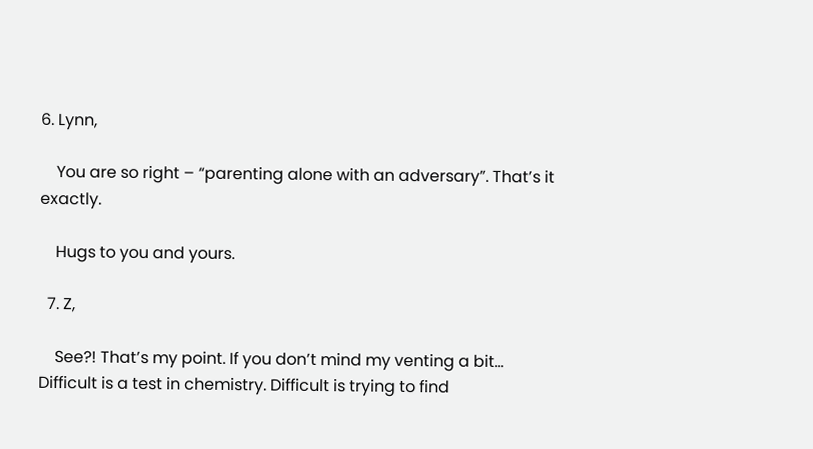6. Lynn,

    You are so right – “parenting alone with an adversary”. That’s it exactly.

    Hugs to you and yours.

  7. Z,

    See?! That’s my point. If you don’t mind my venting a bit… Difficult is a test in chemistry. Difficult is trying to find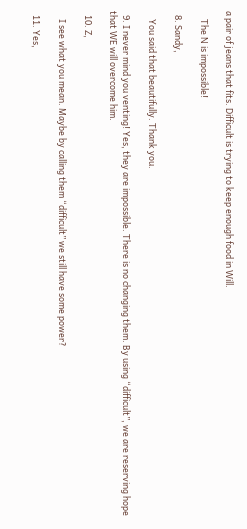a pair of jeans that fits. Difficult is trying to keep enough food in Will.

    The N is impossible!

  8. Sandy,

    You said that beautifully. Thank you.

  9. I never mind you venting! Yes, they are impossible. There is no changing them. By using “difficult”, we are reserving hope that WE will overcome him.

  10. Z,

    I see what you mean. Maybe by calling them “difficult” we still have some power?

  11. Yes,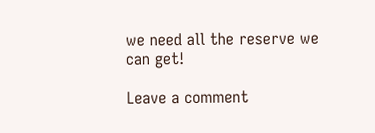we need all the reserve we can get!

Leave a comment